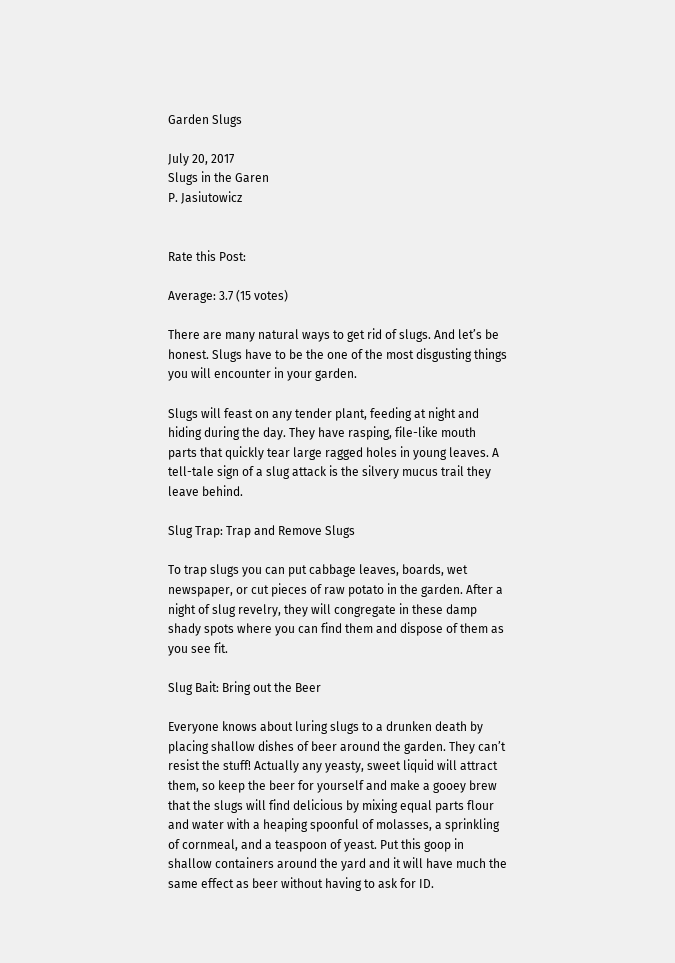Garden Slugs

July 20, 2017
Slugs in the Garen
P. Jasiutowicz


Rate this Post:

Average: 3.7 (15 votes)

There are many natural ways to get rid of slugs. And let’s be honest. Slugs have to be the one of the most disgusting things you will encounter in your garden.

Slugs will feast on any tender plant, feeding at night and hiding during the day. They have rasping, file-like mouth parts that quickly tear large ragged holes in young leaves. A tell-tale sign of a slug attack is the silvery mucus trail they leave behind.

Slug Trap: Trap and Remove Slugs

To trap slugs you can put cabbage leaves, boards, wet newspaper, or cut pieces of raw potato in the garden. After a night of slug revelry, they will congregate in these damp shady spots where you can find them and dispose of them as you see fit.

Slug Bait: Bring out the Beer

Everyone knows about luring slugs to a drunken death by placing shallow dishes of beer around the garden. They can’t resist the stuff! Actually any yeasty, sweet liquid will attract them, so keep the beer for yourself and make a gooey brew that the slugs will find delicious by mixing equal parts flour and water with a heaping spoonful of molasses, a sprinkling of cornmeal, and a teaspoon of yeast. Put this goop in shallow containers around the yard and it will have much the same effect as beer without having to ask for ID.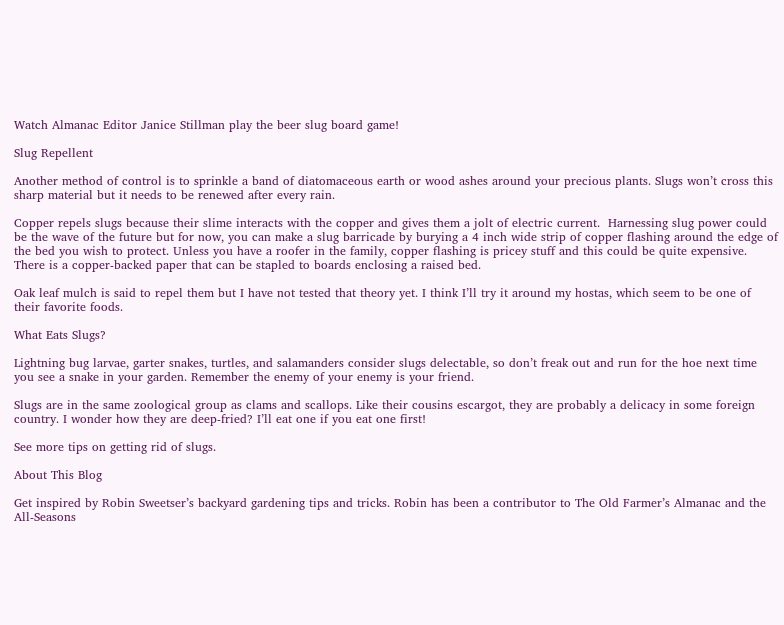Watch Almanac Editor Janice Stillman play the beer slug board game!

Slug Repellent

Another method of control is to sprinkle a band of diatomaceous earth or wood ashes around your precious plants. Slugs won’t cross this sharp material but it needs to be renewed after every rain.

Copper repels slugs because their slime interacts with the copper and gives them a jolt of electric current.  Harnessing slug power could be the wave of the future but for now, you can make a slug barricade by burying a 4 inch wide strip of copper flashing around the edge of the bed you wish to protect. Unless you have a roofer in the family, copper flashing is pricey stuff and this could be quite expensive. There is a copper-backed paper that can be stapled to boards enclosing a raised bed.

Oak leaf mulch is said to repel them but I have not tested that theory yet. I think I’ll try it around my hostas, which seem to be one of their favorite foods.

What Eats Slugs?

Lightning bug larvae, garter snakes, turtles, and salamanders consider slugs delectable, so don’t freak out and run for the hoe next time you see a snake in your garden. Remember the enemy of your enemy is your friend.

Slugs are in the same zoological group as clams and scallops. Like their cousins escargot, they are probably a delicacy in some foreign country. I wonder how they are deep-fried? I’ll eat one if you eat one first!

See more tips on getting rid of slugs.

About This Blog

Get inspired by Robin Sweetser’s backyard gardening tips and tricks. Robin has been a contributor to The Old Farmer’s Almanac and the All-Seasons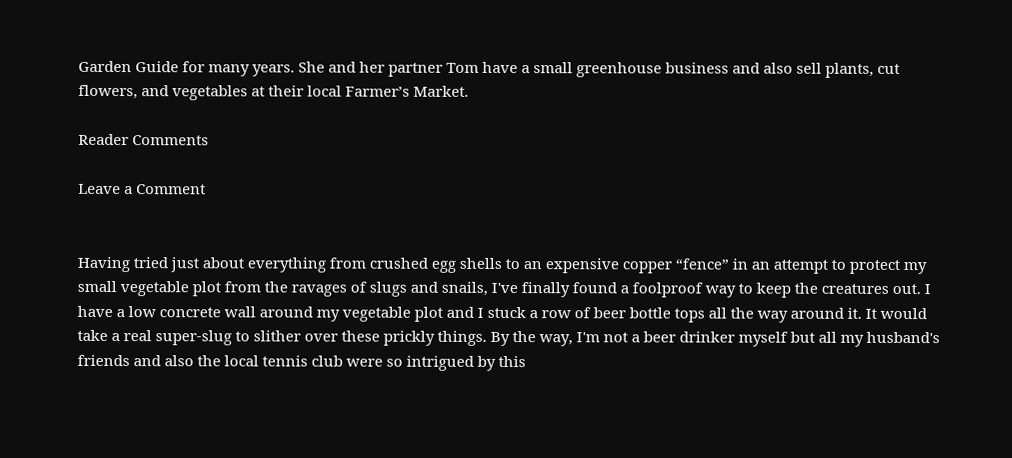Garden Guide for many years. She and her partner Tom have a small greenhouse business and also sell plants, cut flowers, and vegetables at their local Farmer’s Market.

Reader Comments

Leave a Comment


Having tried just about everything from crushed egg shells to an expensive copper “fence” in an attempt to protect my small vegetable plot from the ravages of slugs and snails, I've finally found a foolproof way to keep the creatures out. I have a low concrete wall around my vegetable plot and I stuck a row of beer bottle tops all the way around it. It would take a real super-slug to slither over these prickly things. By the way, I'm not a beer drinker myself but all my husband's friends and also the local tennis club were so intrigued by this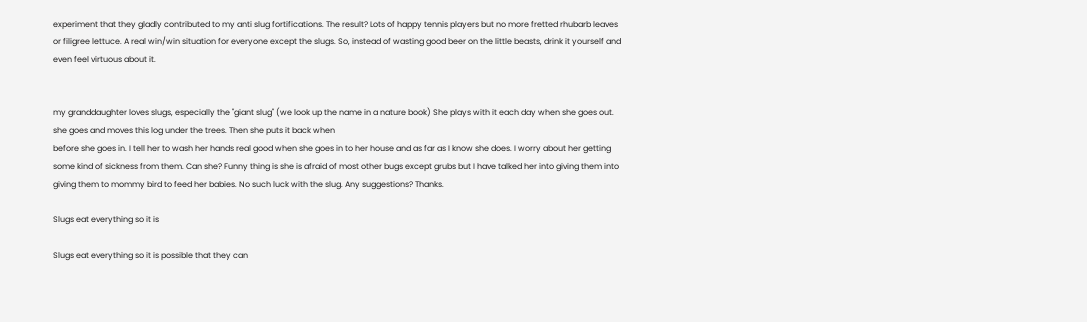experiment that they gladly contributed to my anti slug fortifications. The result? Lots of happy tennis players but no more fretted rhubarb leaves or filigree lettuce. A real win/win situation for everyone except the slugs. So, instead of wasting good beer on the little beasts, drink it yourself and even feel virtuous about it.


my granddaughter loves slugs, especially the "giant slug" (we look up the name in a nature book) She plays with it each day when she goes out. she goes and moves this log under the trees. Then she puts it back when
before she goes in. I tell her to wash her hands real good when she goes in to her house and as far as I know she does. I worry about her getting some kind of sickness from them. Can she? Funny thing is she is afraid of most other bugs except grubs but I have talked her into giving them into giving them to mommy bird to feed her babies. No such luck with the slug. Any suggestions? Thanks.

Slugs eat everything so it is

Slugs eat everything so it is possible that they can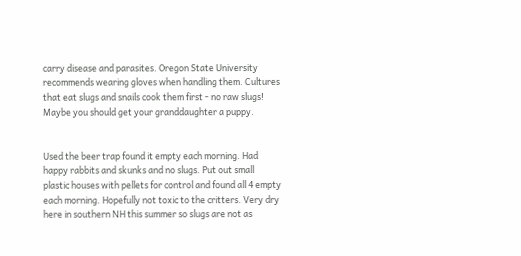carry disease and parasites. Oregon State University recommends wearing gloves when handling them. Cultures that eat slugs and snails cook them first - no raw slugs! Maybe you should get your granddaughter a puppy.


Used the beer trap found it empty each morning. Had happy rabbits and skunks and no slugs. Put out small plastic houses with pellets for control and found all 4 empty each morning. Hopefully not toxic to the critters. Very dry here in southern NH this summer so slugs are not as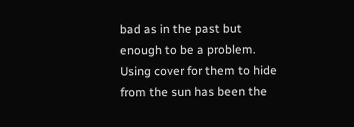bad as in the past but enough to be a problem. Using cover for them to hide from the sun has been the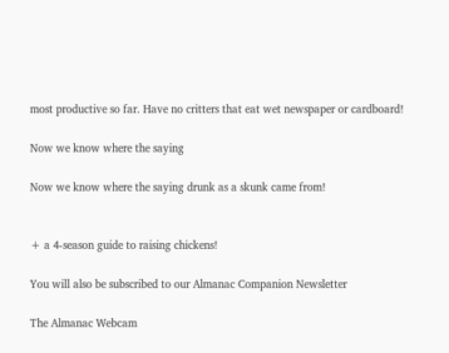most productive so far. Have no critters that eat wet newspaper or cardboard!

Now we know where the saying

Now we know where the saying drunk as a skunk came from!


+ a 4-season guide to raising chickens!

You will also be subscribed to our Almanac Companion Newsletter

The Almanac Webcam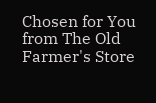Chosen for You from The Old Farmer's Store